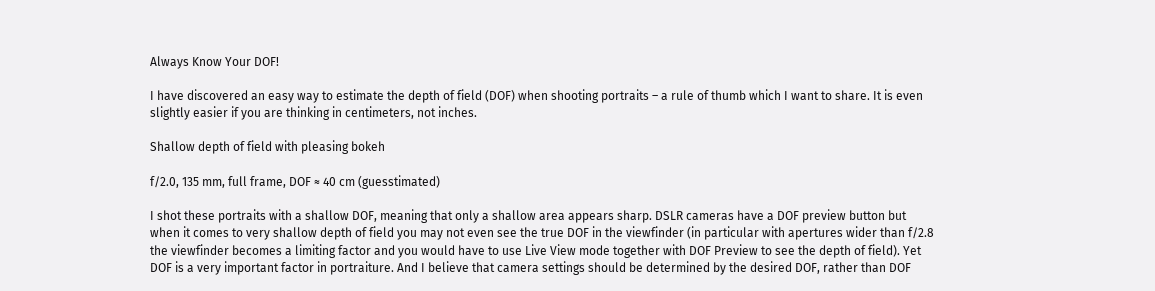Always Know Your DOF!

I have discovered an easy way to estimate the depth of field (DOF) when shooting portraits – a rule of thumb which I want to share. It is even slightly easier if you are thinking in centimeters, not inches.

Shallow depth of field with pleasing bokeh

f/2.0, 135 mm, full frame, DOF ≈ 40 cm (guesstimated)

I shot these portraits with a shallow DOF, meaning that only a shallow area appears sharp. DSLR cameras have a DOF preview button but when it comes to very shallow depth of field you may not even see the true DOF in the viewfinder (in particular with apertures wider than f/2.8 the viewfinder becomes a limiting factor and you would have to use Live View mode together with DOF Preview to see the depth of field). Yet DOF is a very important factor in portraiture. And I believe that camera settings should be determined by the desired DOF, rather than DOF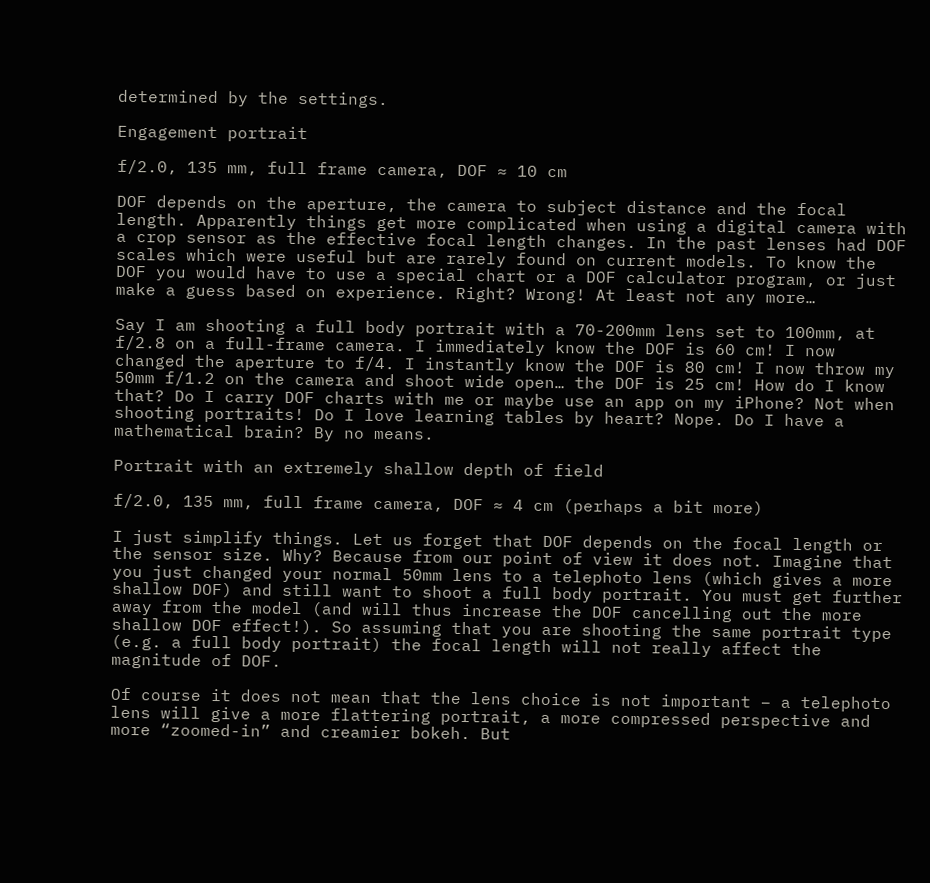determined by the settings.

Engagement portrait

f/2.0, 135 mm, full frame camera, DOF ≈ 10 cm

DOF depends on the aperture, the camera to subject distance and the focal length. Apparently things get more complicated when using a digital camera with a crop sensor as the effective focal length changes. In the past lenses had DOF scales which were useful but are rarely found on current models. To know the DOF you would have to use a special chart or a DOF calculator program, or just make a guess based on experience. Right? Wrong! At least not any more…

Say I am shooting a full body portrait with a 70-200mm lens set to 100mm, at f/2.8 on a full-frame camera. I immediately know the DOF is 60 cm! I now changed the aperture to f/4. I instantly know the DOF is 80 cm! I now throw my 50mm f/1.2 on the camera and shoot wide open… the DOF is 25 cm! How do I know that? Do I carry DOF charts with me or maybe use an app on my iPhone? Not when shooting portraits! Do I love learning tables by heart? Nope. Do I have a mathematical brain? By no means.

Portrait with an extremely shallow depth of field

f/2.0, 135 mm, full frame camera, DOF ≈ 4 cm (perhaps a bit more)

I just simplify things. Let us forget that DOF depends on the focal length or the sensor size. Why? Because from our point of view it does not. Imagine that you just changed your normal 50mm lens to a telephoto lens (which gives a more shallow DOF) and still want to shoot a full body portrait. You must get further away from the model (and will thus increase the DOF cancelling out the more shallow DOF effect!). So assuming that you are shooting the same portrait type (e.g. a full body portrait) the focal length will not really affect the magnitude of DOF.

Of course it does not mean that the lens choice is not important – a telephoto lens will give a more flattering portrait, a more compressed perspective and more “zoomed-in” and creamier bokeh. But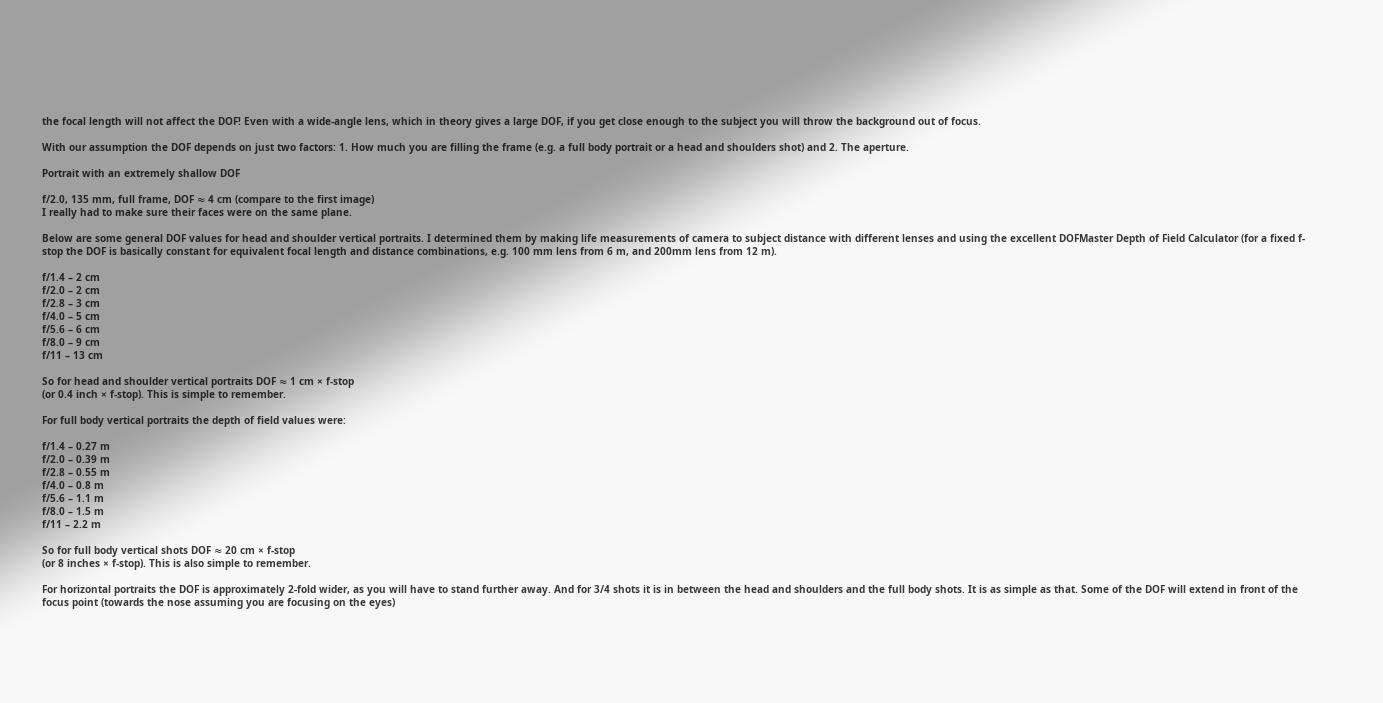the focal length will not affect the DOF! Even with a wide-angle lens, which in theory gives a large DOF, if you get close enough to the subject you will throw the background out of focus.

With our assumption the DOF depends on just two factors: 1. How much you are filling the frame (e.g. a full body portrait or a head and shoulders shot) and 2. The aperture.

Portrait with an extremely shallow DOF

f/2.0, 135 mm, full frame, DOF ≈ 4 cm (compare to the first image)
I really had to make sure their faces were on the same plane.

Below are some general DOF values for head and shoulder vertical portraits. I determined them by making life measurements of camera to subject distance with different lenses and using the excellent DOFMaster Depth of Field Calculator (for a fixed f-stop the DOF is basically constant for equivalent focal length and distance combinations, e.g. 100 mm lens from 6 m, and 200mm lens from 12 m).

f/1.4 – 2 cm
f/2.0 – 2 cm
f/2.8 – 3 cm
f/4.0 – 5 cm
f/5.6 – 6 cm
f/8.0 – 9 cm
f/11 – 13 cm

So for head and shoulder vertical portraits DOF ≈ 1 cm × f-stop
(or 0.4 inch × f-stop). This is simple to remember.

For full body vertical portraits the depth of field values were:

f/1.4 – 0.27 m
f/2.0 – 0.39 m
f/2.8 – 0.55 m
f/4.0 – 0.8 m
f/5.6 – 1.1 m
f/8.0 – 1.5 m
f/11 – 2.2 m

So for full body vertical shots DOF ≈ 20 cm × f-stop
(or 8 inches × f-stop). This is also simple to remember.

For horizontal portraits the DOF is approximately 2-fold wider, as you will have to stand further away. And for 3/4 shots it is in between the head and shoulders and the full body shots. It is as simple as that. Some of the DOF will extend in front of the focus point (towards the nose assuming you are focusing on the eyes)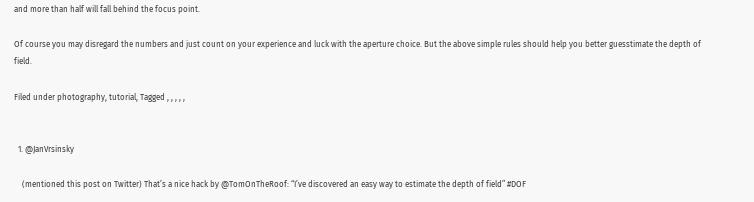and more than half will fall behind the focus point.

Of course you may disregard the numbers and just count on your experience and luck with the aperture choice. But the above simple rules should help you better guesstimate the depth of field.

Filed under photography, tutorial, Tagged , , , , ,


  1. @JanVrsinsky

    (mentioned this post on Twitter) That’s a nice hack by @TomOnTheRoof: “I’ve discovered an easy way to estimate the depth of field” #DOF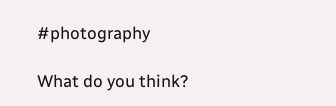#photography

What do you think?